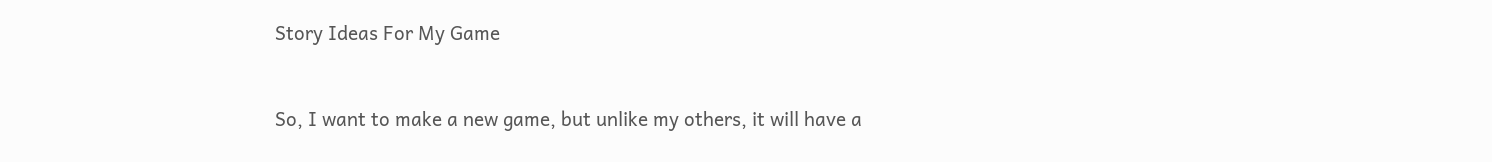Story Ideas For My Game


So, I want to make a new game, but unlike my others, it will have a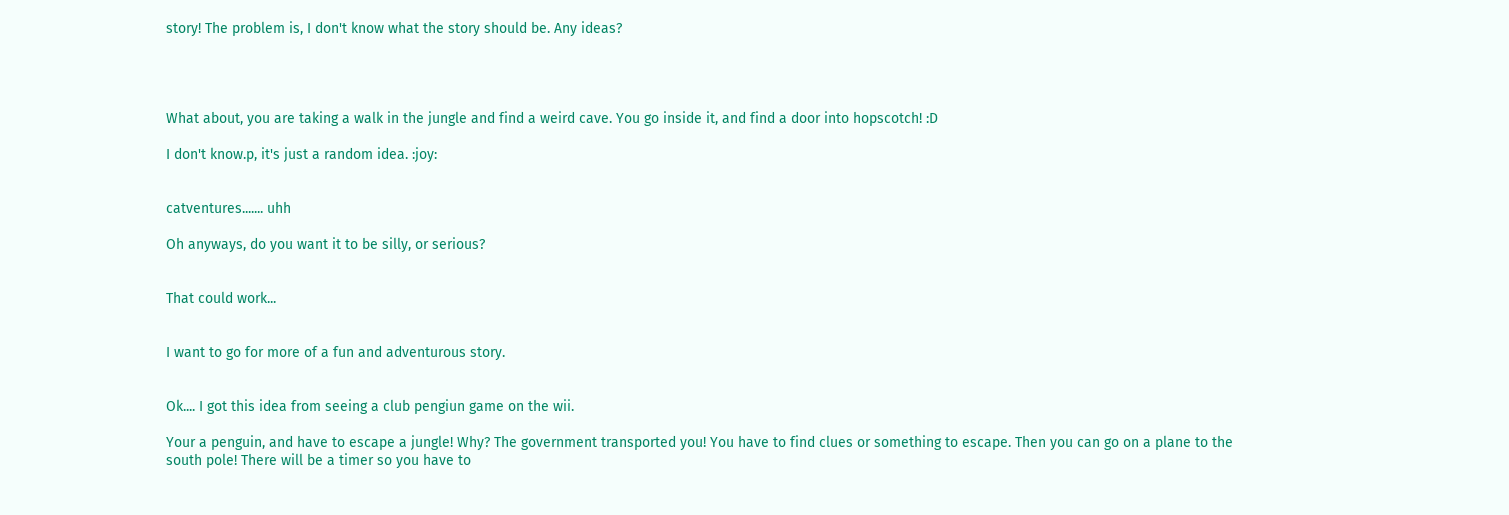story! The problem is, I don't know what the story should be. Any ideas?




What about, you are taking a walk in the jungle and find a weird cave. You go inside it, and find a door into hopscotch! :D

I don't know.p, it's just a random idea. :joy:


catventures....... uhh

Oh anyways, do you want it to be silly, or serious?


That could work...


I want to go for more of a fun and adventurous story.


Ok.... I got this idea from seeing a club pengiun game on the wii.

Your a penguin, and have to escape a jungle! Why? The government transported you! You have to find clues or something to escape. Then you can go on a plane to the south pole! There will be a timer so you have to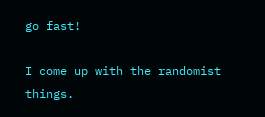go fast!

I come up with the randomist things.